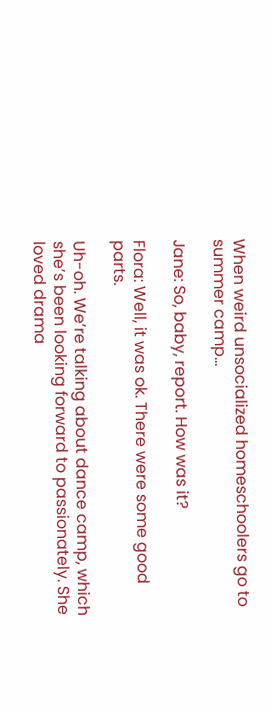When weird unsocialized homeschoolers go to summer camp…

Jane: So, baby, report. How was it?

Flora: Well, it was ok. There were some good parts.

Uh-oh. We’re talking about dance camp, which she’s been looking forward to passionately. She loved drama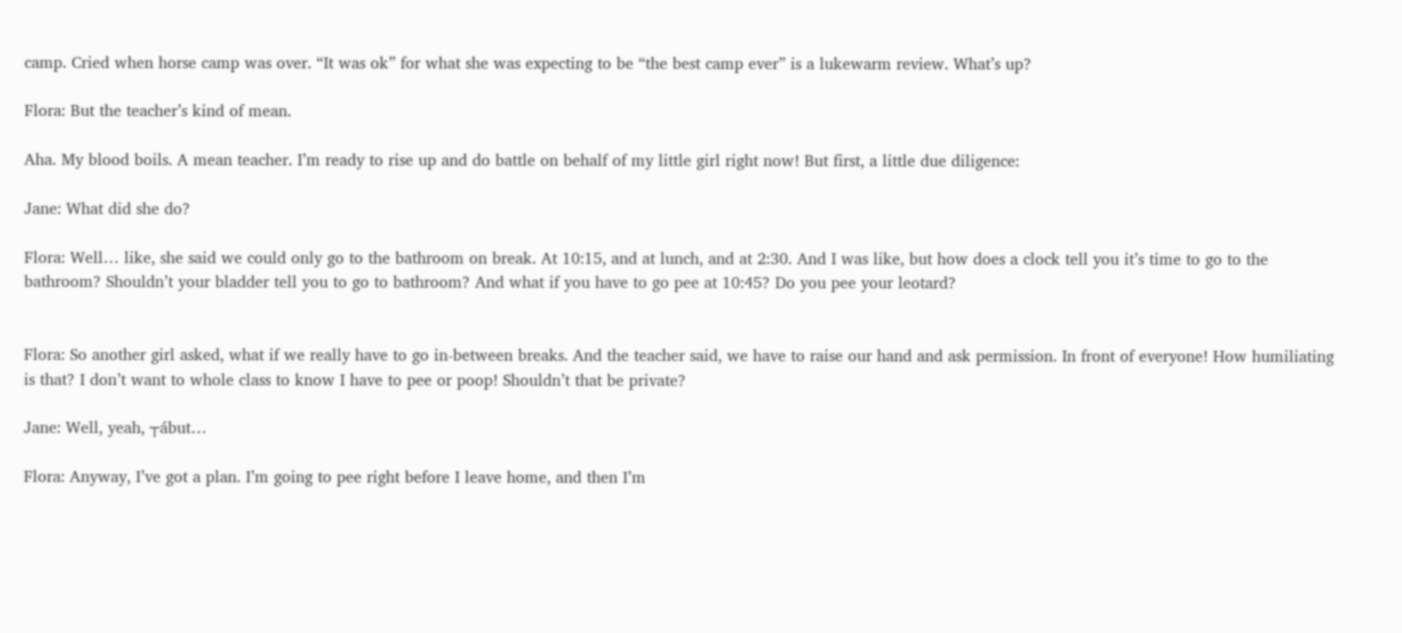camp. Cried when horse camp was over. “It was ok” for what she was expecting to be “the best camp ever” is a lukewarm review. What’s up?

Flora: But the teacher’s kind of mean.

Aha. My blood boils. A mean teacher. I’m ready to rise up and do battle on behalf of my little girl right now! But first, a little due diligence:

Jane: What did she do?

Flora: Well… like, she said we could only go to the bathroom on break. At 10:15, and at lunch, and at 2:30. And I was like, but how does a clock tell you it’s time to go to the bathroom? Shouldn’t your bladder tell you to go to bathroom? And what if you have to go pee at 10:45? Do you pee your leotard?


Flora: So another girl asked, what if we really have to go in-between breaks. And the teacher said, we have to raise our hand and ask permission. In front of everyone! How humiliating is that? I don’t want to whole class to know I have to pee or poop! Shouldn’t that be private?

Jane: Well, yeah, ┬ábut…

Flora: Anyway, I’ve got a plan. I’m going to pee right before I leave home, and then I’m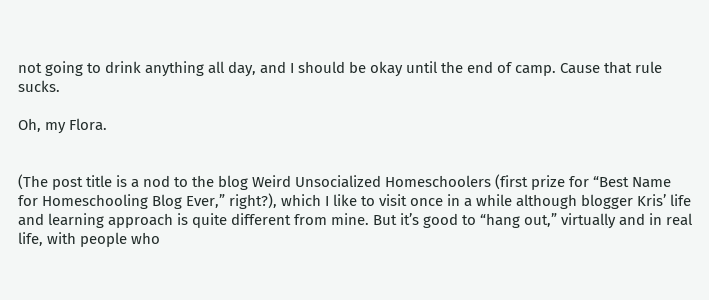not going to drink anything all day, and I should be okay until the end of camp. Cause that rule sucks.

Oh, my Flora.


(The post title is a nod to the blog Weird Unsocialized Homeschoolers (first prize for “Best Name for Homeschooling Blog Ever,” right?), which I like to visit once in a while although blogger Kris’ life and learning approach is quite different from mine. But it’s good to “hang out,” virtually and in real life, with people who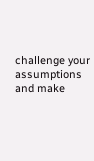challenge your assumptions and make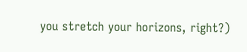you stretch your horizons, right?)